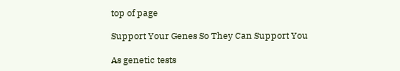top of page

Support Your Genes So They Can Support You

As genetic tests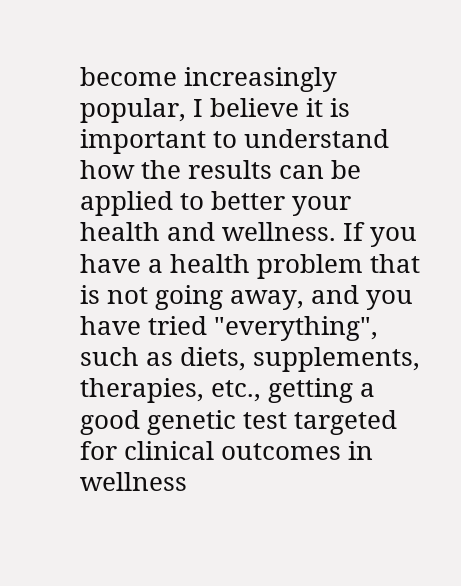become increasingly popular, I believe it is important to understand how the results can be applied to better your health and wellness. If you have a health problem that is not going away, and you have tried "everything", such as diets, supplements, therapies, etc., getting a good genetic test targeted for clinical outcomes in wellness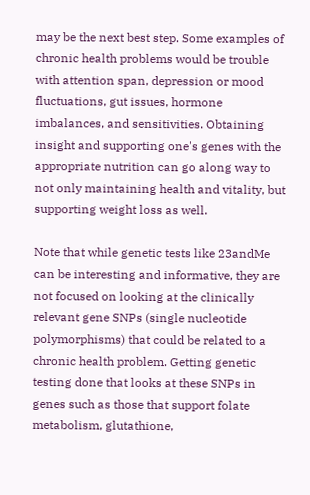may be the next best step. Some examples of chronic health problems would be trouble with attention span, depression or mood fluctuations, gut issues, hormone imbalances, and sensitivities. Obtaining insight and supporting one's genes with the appropriate nutrition can go along way to not only maintaining health and vitality, but supporting weight loss as well.

Note that while genetic tests like 23andMe can be interesting and informative, they are not focused on looking at the clinically relevant gene SNPs (single nucleotide polymorphisms) that could be related to a chronic health problem. Getting genetic testing done that looks at these SNPs in genes such as those that support folate metabolism, glutathione,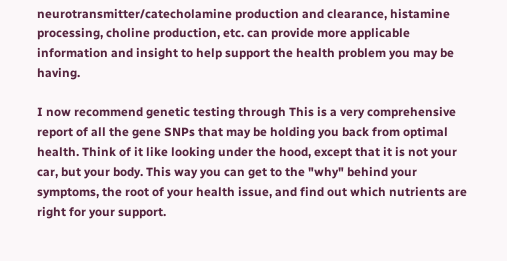neurotransmitter/catecholamine production and clearance, histamine processing, choline production, etc. can provide more applicable information and insight to help support the health problem you may be having.

I now recommend genetic testing through This is a very comprehensive report of all the gene SNPs that may be holding you back from optimal health. Think of it like looking under the hood, except that it is not your car, but your body. This way you can get to the "why" behind your symptoms, the root of your health issue, and find out which nutrients are right for your support.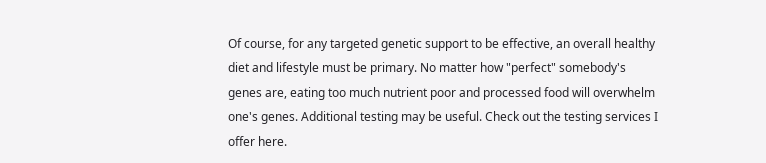Of course, for any targeted genetic support to be effective, an overall healthy diet and lifestyle must be primary. No matter how "perfect" somebody's genes are, eating too much nutrient poor and processed food will overwhelm one's genes. Additional testing may be useful. Check out the testing services I offer here.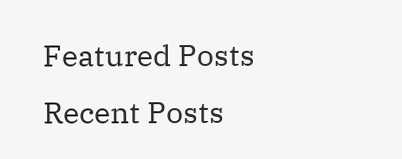Featured Posts
Recent Posts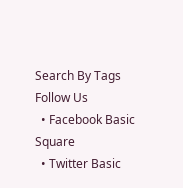Search By Tags
Follow Us
  • Facebook Basic Square
  • Twitter Basic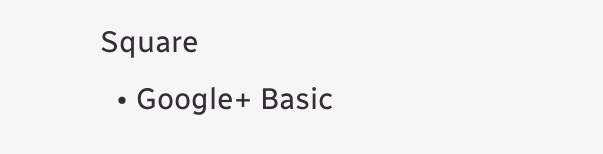Square
  • Google+ Basic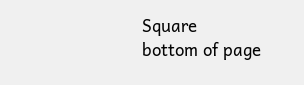Square
bottom of page